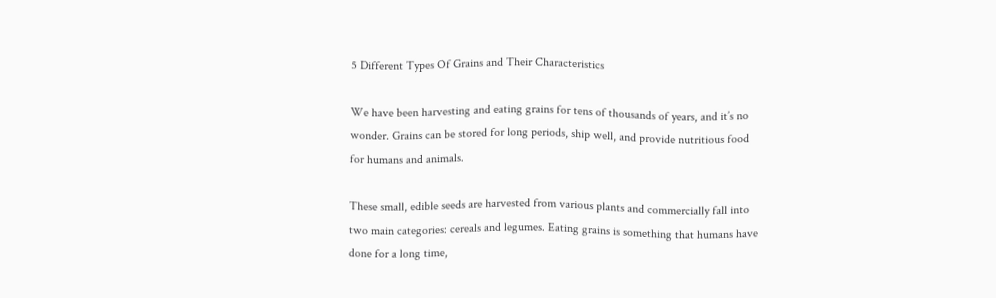5 Different Types Of Grains and Their Characteristics

We have been harvesting and eating grains for tens of thousands of years, and it’s no wonder. Grains can be stored for long periods, ship well, and provide nutritious food for humans and animals.

These small, edible seeds are harvested from various plants and commercially fall into two main categories: cereals and legumes. Eating grains is something that humans have done for a long time,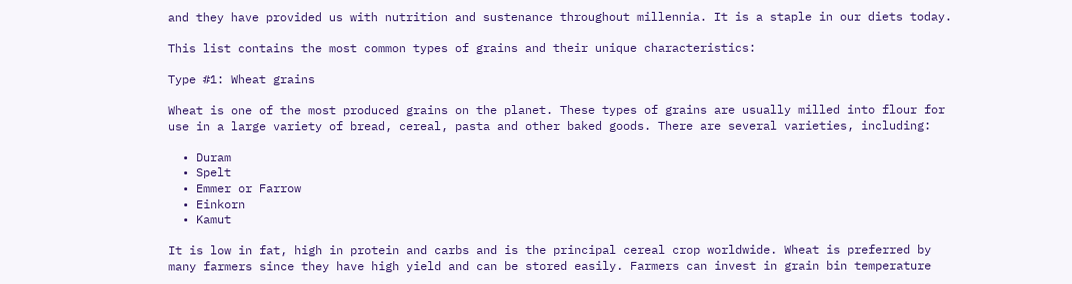and they have provided us with nutrition and sustenance throughout millennia. It is a staple in our diets today.

This list contains the most common types of grains and their unique characteristics:

Type #1: Wheat grains

Wheat is one of the most produced grains on the planet. These types of grains are usually milled into flour for use in a large variety of bread, cereal, pasta and other baked goods. There are several varieties, including:

  • Duram
  • Spelt
  • Emmer or Farrow
  • Einkorn
  • Kamut

It is low in fat, high in protein and carbs and is the principal cereal crop worldwide. Wheat is preferred by many farmers since they have high yield and can be stored easily. Farmers can invest in grain bin temperature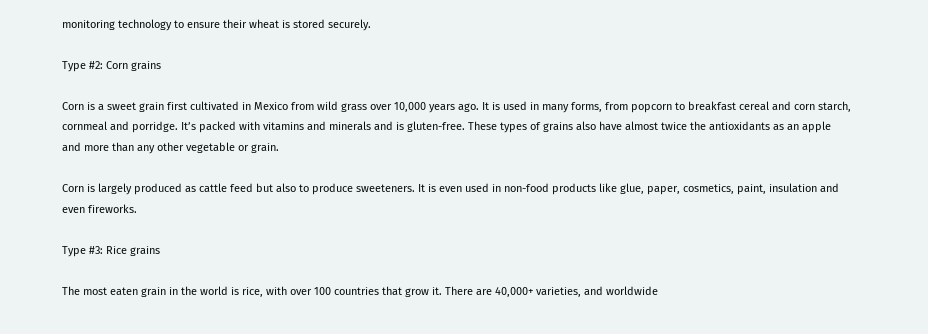monitoring technology to ensure their wheat is stored securely.

Type #2: Corn grains

Corn is a sweet grain first cultivated in Mexico from wild grass over 10,000 years ago. It is used in many forms, from popcorn to breakfast cereal and corn starch, cornmeal and porridge. It’s packed with vitamins and minerals and is gluten-free. These types of grains also have almost twice the antioxidants as an apple and more than any other vegetable or grain.

Corn is largely produced as cattle feed but also to produce sweeteners. It is even used in non-food products like glue, paper, cosmetics, paint, insulation and even fireworks.

Type #3: Rice grains

The most eaten grain in the world is rice, with over 100 countries that grow it. There are 40,000+ varieties, and worldwide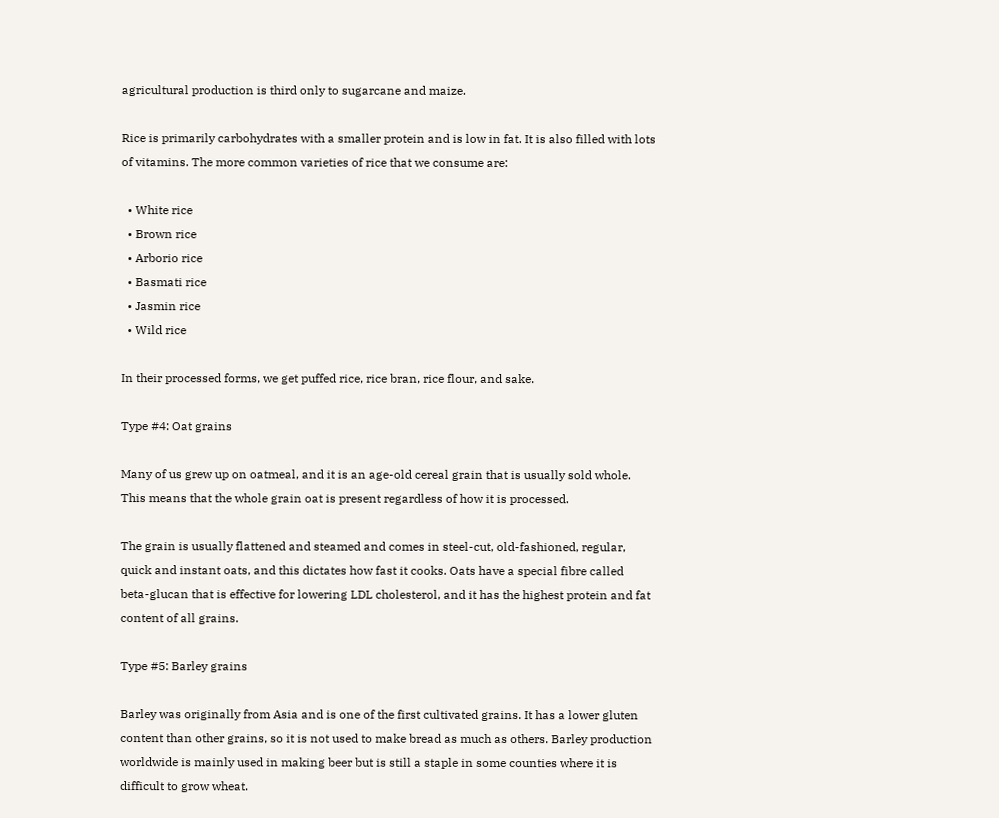agricultural production is third only to sugarcane and maize.

Rice is primarily carbohydrates with a smaller protein and is low in fat. It is also filled with lots of vitamins. The more common varieties of rice that we consume are:

  • White rice
  • Brown rice
  • Arborio rice
  • Basmati rice
  • Jasmin rice
  • Wild rice

In their processed forms, we get puffed rice, rice bran, rice flour, and sake.

Type #4: Oat grains

Many of us grew up on oatmeal, and it is an age-old cereal grain that is usually sold whole. This means that the whole grain oat is present regardless of how it is processed.

The grain is usually flattened and steamed and comes in steel-cut, old-fashioned, regular, quick and instant oats, and this dictates how fast it cooks. Oats have a special fibre called beta-glucan that is effective for lowering LDL cholesterol, and it has the highest protein and fat content of all grains.

Type #5: Barley grains

Barley was originally from Asia and is one of the first cultivated grains. It has a lower gluten content than other grains, so it is not used to make bread as much as others. Barley production worldwide is mainly used in making beer but is still a staple in some counties where it is difficult to grow wheat.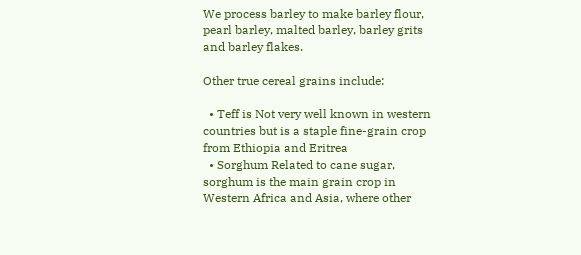We process barley to make barley flour, pearl barley, malted barley, barley grits and barley flakes.

Other true cereal grains include:

  • Teff is Not very well known in western countries but is a staple fine-grain crop from Ethiopia and Eritrea
  • Sorghum Related to cane sugar, sorghum is the main grain crop in Western Africa and Asia, where other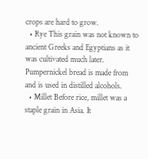crops are hard to grow.
  • Rye This grain was not known to ancient Greeks and Egyptians as it was cultivated much later. Pumpernickel bread is made from and is used in distilled alcohols.
  • Millet Before rice, millet was a staple grain in Asia. It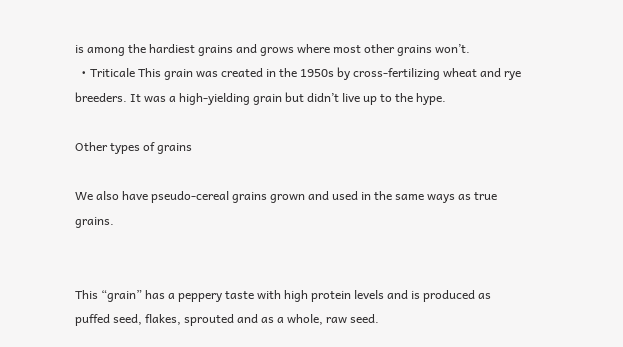is among the hardiest grains and grows where most other grains won’t.
  • Triticale This grain was created in the 1950s by cross-fertilizing wheat and rye breeders. It was a high-yielding grain but didn’t live up to the hype.

Other types of grains

We also have pseudo-cereal grains grown and used in the same ways as true grains.


This “grain” has a peppery taste with high protein levels and is produced as puffed seed, flakes, sprouted and as a whole, raw seed.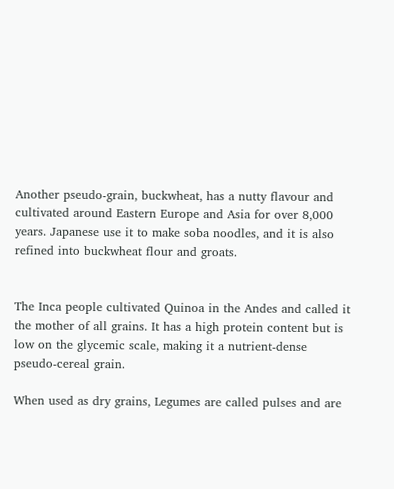Another pseudo-grain, buckwheat, has a nutty flavour and cultivated around Eastern Europe and Asia for over 8,000 years. Japanese use it to make soba noodles, and it is also refined into buckwheat flour and groats.


The Inca people cultivated Quinoa in the Andes and called it the mother of all grains. It has a high protein content but is low on the glycemic scale, making it a nutrient-dense pseudo-cereal grain.

When used as dry grains, Legumes are called pulses and are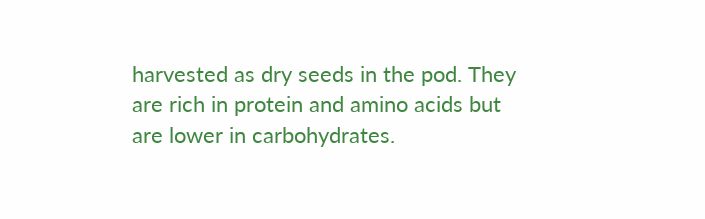harvested as dry seeds in the pod. They are rich in protein and amino acids but are lower in carbohydrates.